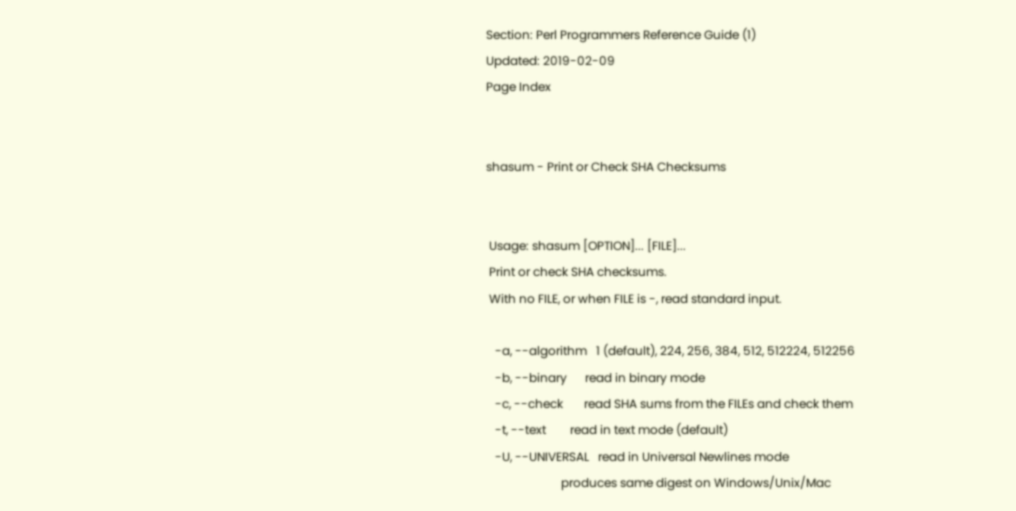Section: Perl Programmers Reference Guide (1)
Updated: 2019-02-09
Page Index


shasum - Print or Check SHA Checksums


 Usage: shasum [OPTION]... [FILE]...
 Print or check SHA checksums.
 With no FILE, or when FILE is -, read standard input.

   -a, --algorithm   1 (default), 224, 256, 384, 512, 512224, 512256
   -b, --binary      read in binary mode
   -c, --check       read SHA sums from the FILEs and check them
   -t, --text        read in text mode (default)
   -U, --UNIVERSAL   read in Universal Newlines mode
                         produces same digest on Windows/Unix/Mac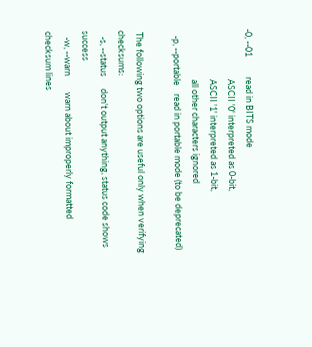-0, --01          read in BITS mode
                         ASCII '0' interpreted as 0-bit,
                         ASCII '1' interpreted as 1-bit,
                         all other characters ignored
   -p, --portable    read in portable mode (to be deprecated)

 The following two options are useful only when verifying checksums:
   -s, --status      don't output anything, status code shows success
   -w, --warn        warn about improperly formatted checksum lines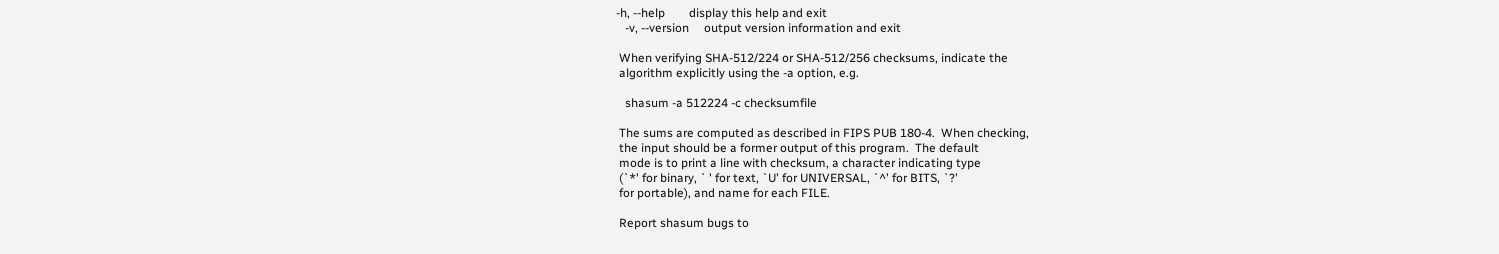-h, --help        display this help and exit
   -v, --version     output version information and exit

 When verifying SHA-512/224 or SHA-512/256 checksums, indicate the
 algorithm explicitly using the -a option, e.g.

   shasum -a 512224 -c checksumfile

 The sums are computed as described in FIPS PUB 180-4.  When checking,
 the input should be a former output of this program.  The default
 mode is to print a line with checksum, a character indicating type
 (`*' for binary, ` ' for text, `U' for UNIVERSAL, `^' for BITS, `?'
 for portable), and name for each FILE.

 Report shasum bugs to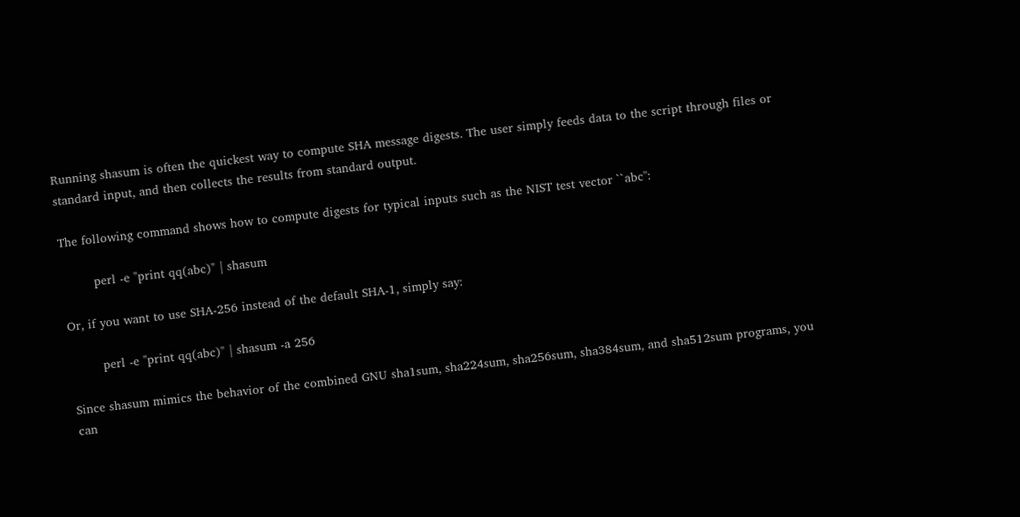Running shasum is often the quickest way to compute SHA message digests. The user simply feeds data to the script through files or standard input, and then collects the results from standard output.

The following command shows how to compute digests for typical inputs such as the NIST test vector ``abc'':

        perl -e "print qq(abc)" | shasum

Or, if you want to use SHA-256 instead of the default SHA-1, simply say:

        perl -e "print qq(abc)" | shasum -a 256

Since shasum mimics the behavior of the combined GNU sha1sum, sha224sum, sha256sum, sha384sum, and sha512sum programs, you can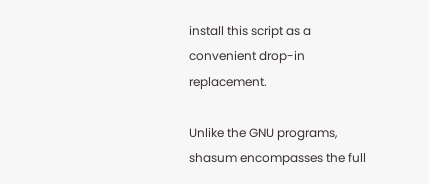install this script as a convenient drop-in replacement.

Unlike the GNU programs, shasum encompasses the full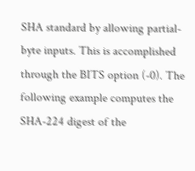SHA standard by allowing partial-byte inputs. This is accomplished through the BITS option (-0). The following example computes the SHA-224 digest of the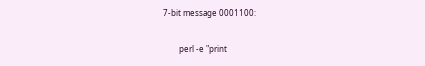7-bit message 0001100:

        perl -e "print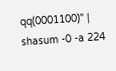qq(0001100)" | shasum -0 -a 224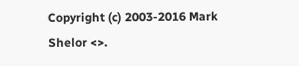Copyright (c) 2003-2016 Mark Shelor <>.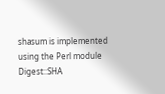shasum is implemented using the Perl module Digest::SHA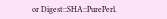or Digest::SHA::PurePerl.